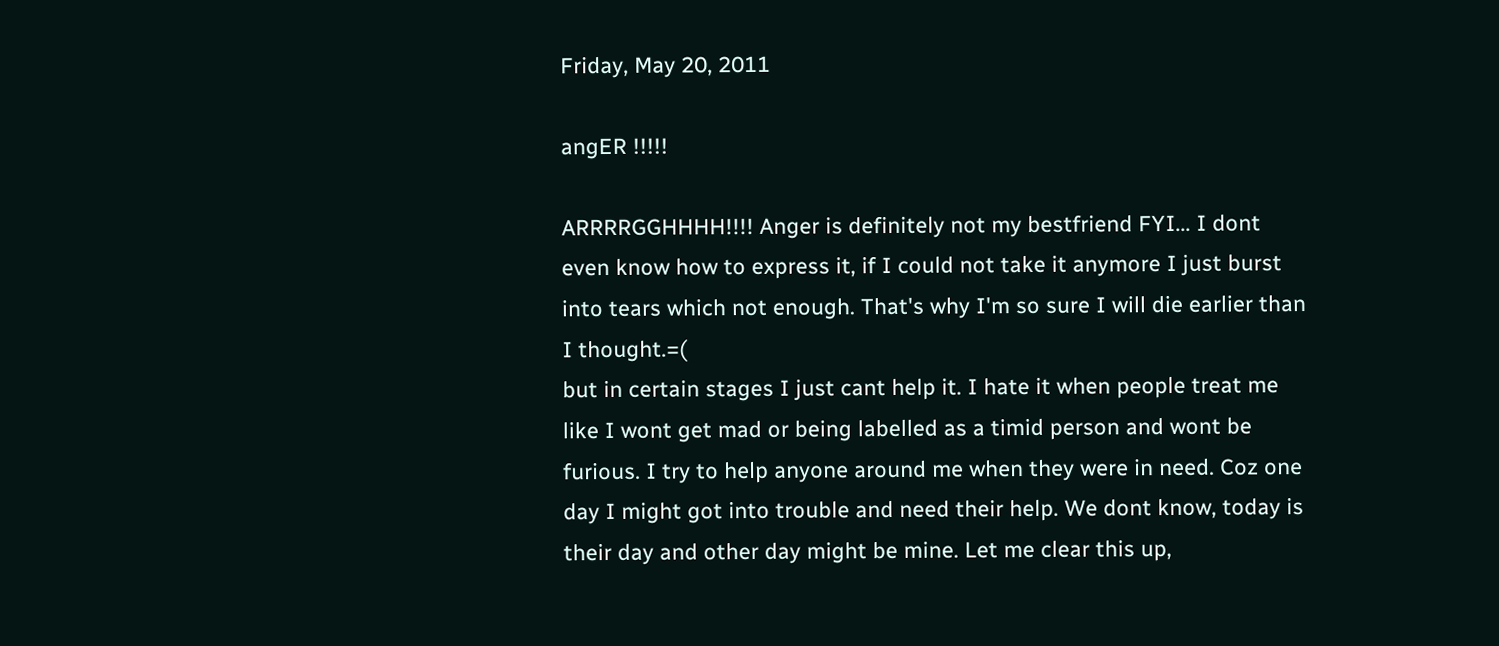Friday, May 20, 2011

angER !!!!!

ARRRRGGHHHH!!!! Anger is definitely not my bestfriend FYI... I dont even know how to express it, if I could not take it anymore I just burst into tears which not enough. That's why I'm so sure I will die earlier than I thought.=(
but in certain stages I just cant help it. I hate it when people treat me like I wont get mad or being labelled as a timid person and wont be furious. I try to help anyone around me when they were in need. Coz one day I might got into trouble and need their help. We dont know, today is their day and other day might be mine. Let me clear this up,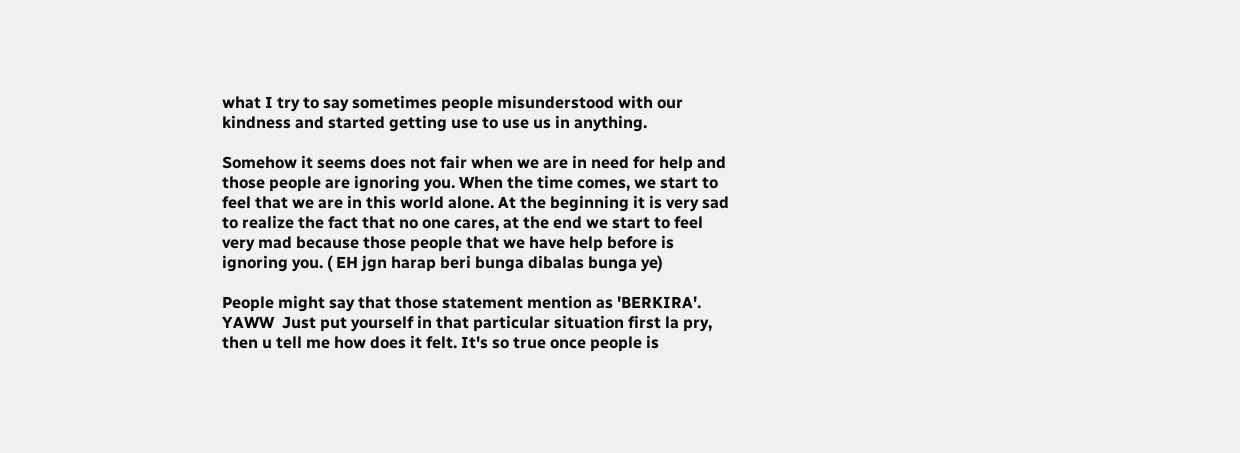what I try to say sometimes people misunderstood with our kindness and started getting use to use us in anything.

Somehow it seems does not fair when we are in need for help and those people are ignoring you. When the time comes, we start to feel that we are in this world alone. At the beginning it is very sad to realize the fact that no one cares, at the end we start to feel very mad because those people that we have help before is ignoring you. ( EH jgn harap beri bunga dibalas bunga ye)

People might say that those statement mention as 'BERKIRA'. YAWW  Just put yourself in that particular situation first la pry, then u tell me how does it felt. It's so true once people is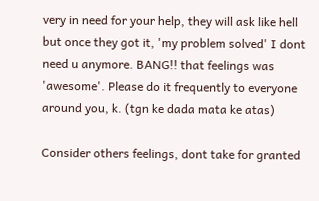very in need for your help, they will ask like hell but once they got it, 'my problem solved' I dont need u anymore. BANG!! that feelings was 'awesome'. Please do it frequently to everyone around you, k. (tgn ke dada mata ke atas)

Consider others feelings, dont take for granted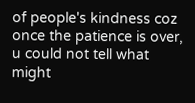of people's kindness coz once the patience is over, u could not tell what might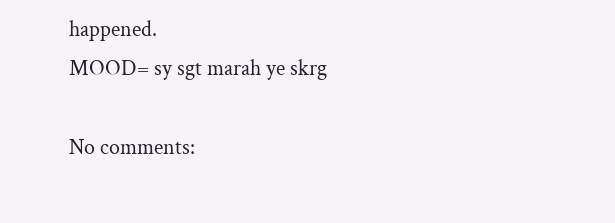happened.
MOOD= sy sgt marah ye skrg

No comments: